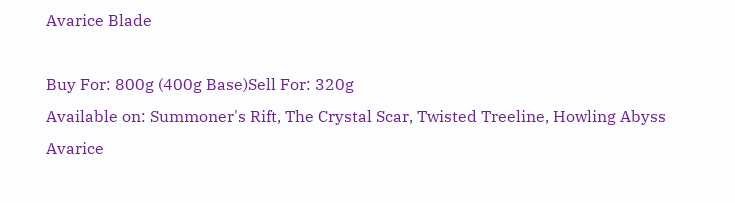Avarice Blade

Buy For: 800g (400g Base)Sell For: 320g
Available on: Summoner's Rift, The Crystal Scar, Twisted Treeline, Howling Abyss
Avarice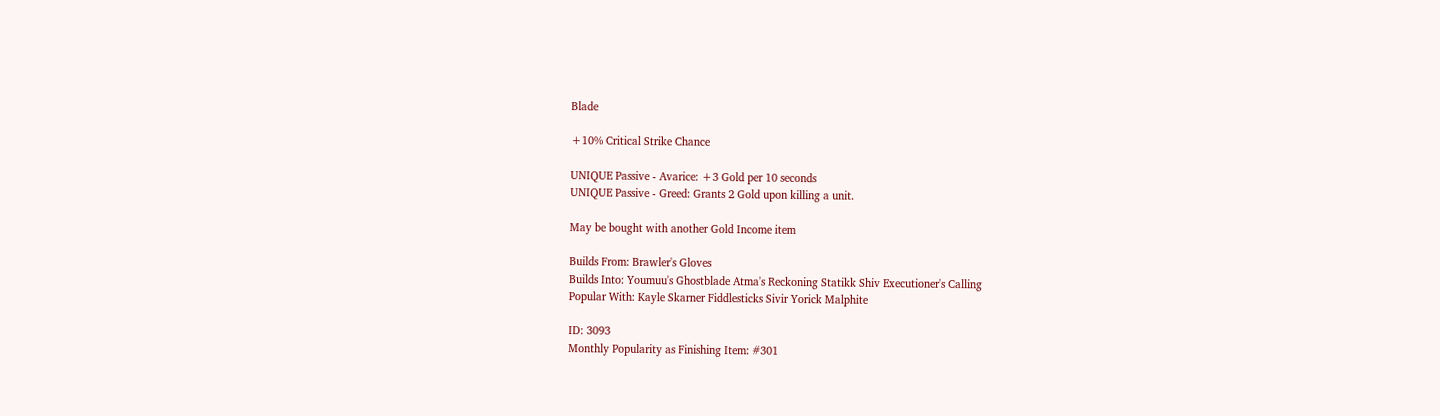Blade

+10% Critical Strike Chance

UNIQUE Passive - Avarice: +3 Gold per 10 seconds
UNIQUE Passive - Greed: Grants 2 Gold upon killing a unit.

May be bought with another Gold Income item

Builds From: Brawler's Gloves
Builds Into: Youmuu's Ghostblade Atma's Reckoning Statikk Shiv Executioner's Calling
Popular With: Kayle Skarner Fiddlesticks Sivir Yorick Malphite

ID: 3093
Monthly Popularity as Finishing Item: #301